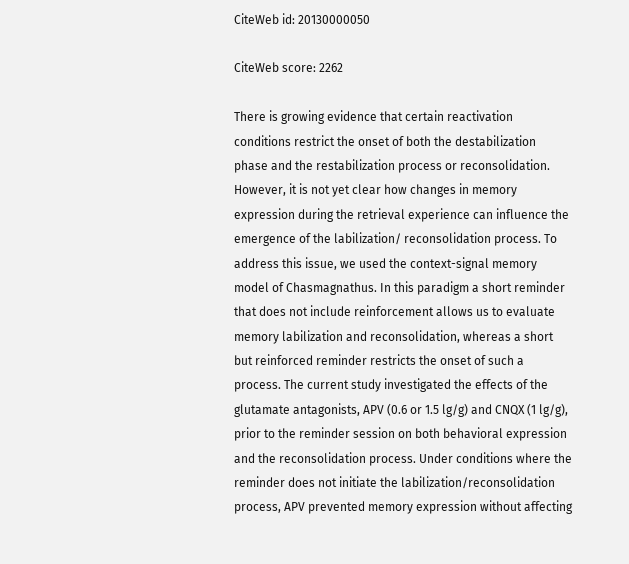CiteWeb id: 20130000050

CiteWeb score: 2262

There is growing evidence that certain reactivation conditions restrict the onset of both the destabilization phase and the restabilization process or reconsolidation. However, it is not yet clear how changes in memory expression during the retrieval experience can influence the emergence of the labilization/ reconsolidation process. To address this issue, we used the context-signal memory model of Chasmagnathus. In this paradigm a short reminder that does not include reinforcement allows us to evaluate memory labilization and reconsolidation, whereas a short but reinforced reminder restricts the onset of such a process. The current study investigated the effects of the glutamate antagonists, APV (0.6 or 1.5 lg/g) and CNQX (1 lg/g), prior to the reminder session on both behavioral expression and the reconsolidation process. Under conditions where the reminder does not initiate the labilization/reconsolidation process, APV prevented memory expression without affecting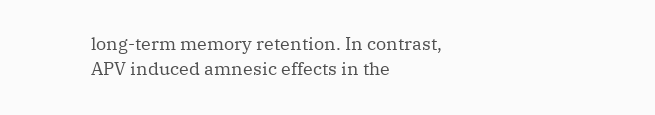long-term memory retention. In contrast, APV induced amnesic effects in the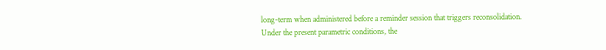long-term when administered before a reminder session that triggers reconsolidation. Under the present parametric conditions, the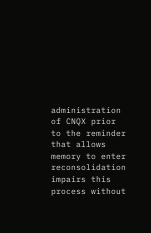administration of CNQX prior to the reminder that allows memory to enter reconsolidation impairs this process without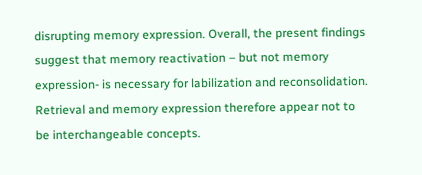disrupting memory expression. Overall, the present findings suggest that memory reactivation – but not memory expression- is necessary for labilization and reconsolidation. Retrieval and memory expression therefore appear not to be interchangeable concepts.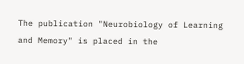The publication "Neurobiology of Learning and Memory" is placed in the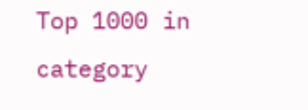Top 1000 in category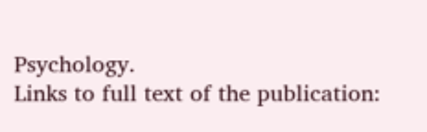Psychology.
Links to full text of the publication: